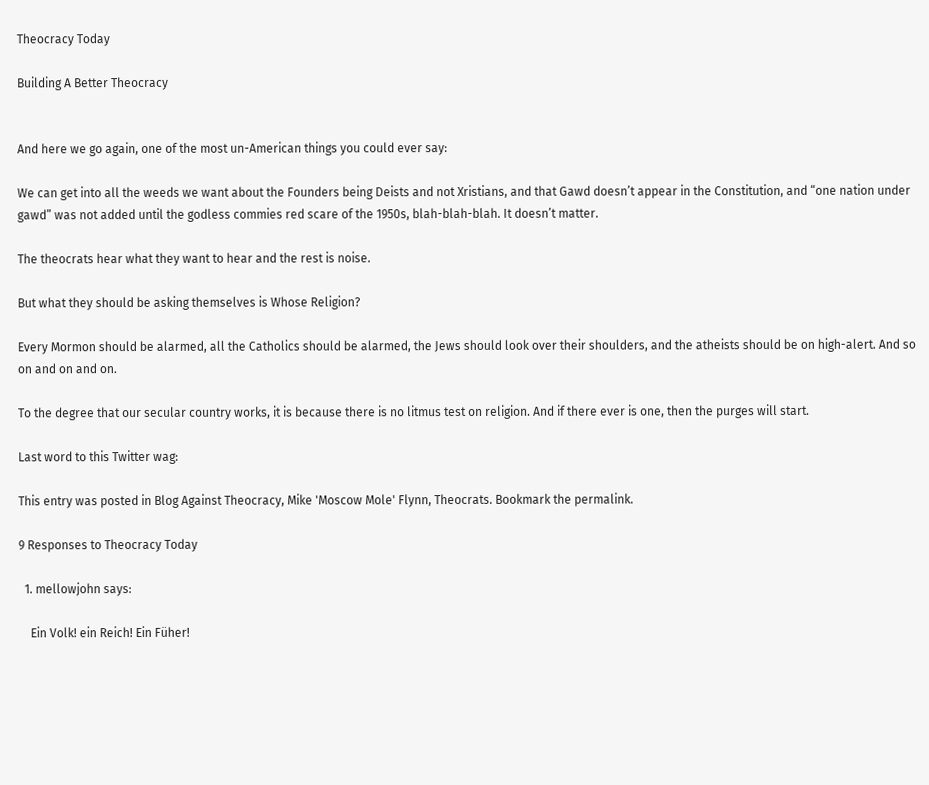Theocracy Today

Building A Better Theocracy


And here we go again, one of the most un-American things you could ever say:

We can get into all the weeds we want about the Founders being Deists and not Xristians, and that Gawd doesn’t appear in the Constitution, and “one nation under gawd” was not added until the godless commies red scare of the 1950s, blah-blah-blah. It doesn’t matter.

The theocrats hear what they want to hear and the rest is noise.

But what they should be asking themselves is Whose Religion?

Every Mormon should be alarmed, all the Catholics should be alarmed, the Jews should look over their shoulders, and the atheists should be on high-alert. And so on and on and on.

To the degree that our secular country works, it is because there is no litmus test on religion. And if there ever is one, then the purges will start.

Last word to this Twitter wag:

This entry was posted in Blog Against Theocracy, Mike 'Moscow Mole' Flynn, Theocrats. Bookmark the permalink.

9 Responses to Theocracy Today

  1. mellowjohn says:

    Ein Volk! ein Reich! Ein Füher!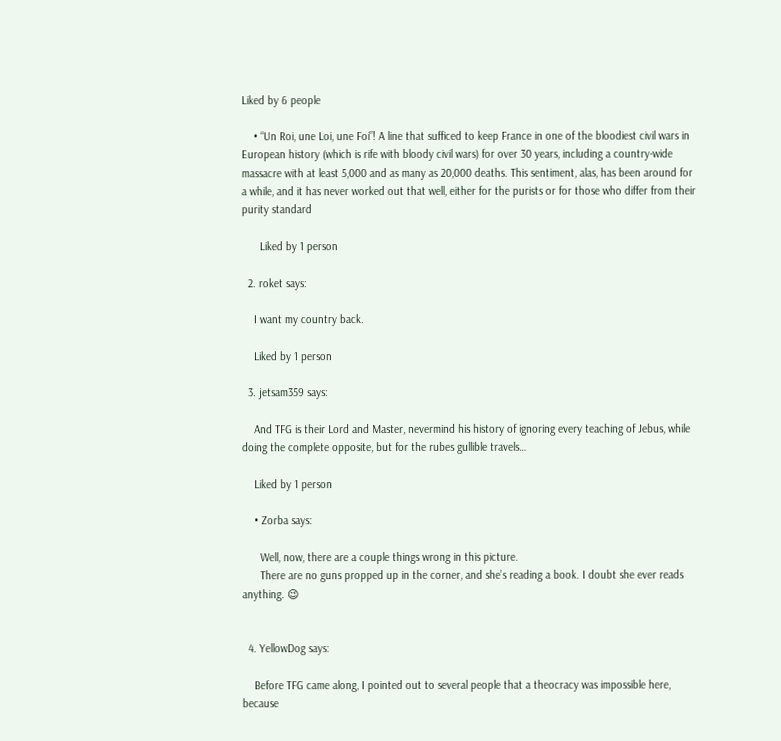Liked by 6 people

    • “Un Roi, une Loi, une Foi”! A line that sufficed to keep France in one of the bloodiest civil wars in European history (which is rife with bloody civil wars) for over 30 years, including a country-wide massacre with at least 5,000 and as many as 20,000 deaths. This sentiment, alas, has been around for a while, and it has never worked out that well, either for the purists or for those who differ from their purity standard

      Liked by 1 person

  2. roket says:

    I want my country back.

    Liked by 1 person

  3. jetsam359 says:

    And TFG is their Lord and Master, nevermind his history of ignoring every teaching of Jebus, while doing the complete opposite, but for the rubes gullible travels…

    Liked by 1 person

    • Zorba says:

      Well, now, there are a couple things wrong in this picture.
      There are no guns propped up in the corner, and she’s reading a book. I doubt she ever reads anything. 😉


  4. YellowDog says:

    Before TFG came along, I pointed out to several people that a theocracy was impossible here, because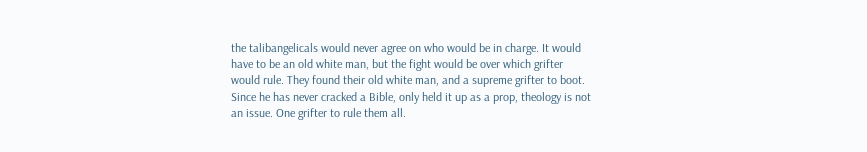the talibangelicals would never agree on who would be in charge. It would have to be an old white man, but the fight would be over which grifter would rule. They found their old white man, and a supreme grifter to boot. Since he has never cracked a Bible, only held it up as a prop, theology is not an issue. One grifter to rule them all.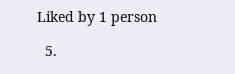Liked by 1 person

  5.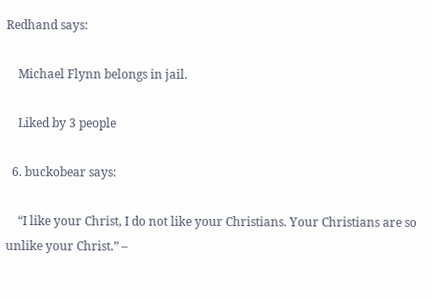Redhand says:

    Michael Flynn belongs in jail.

    Liked by 3 people

  6. buckobear says:

    “I like your Christ, I do not like your Christians. Your Christians are so unlike your Christ.” –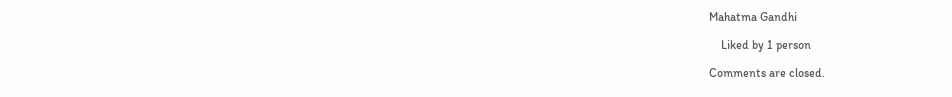Mahatma Gandhi

    Liked by 1 person

Comments are closed.